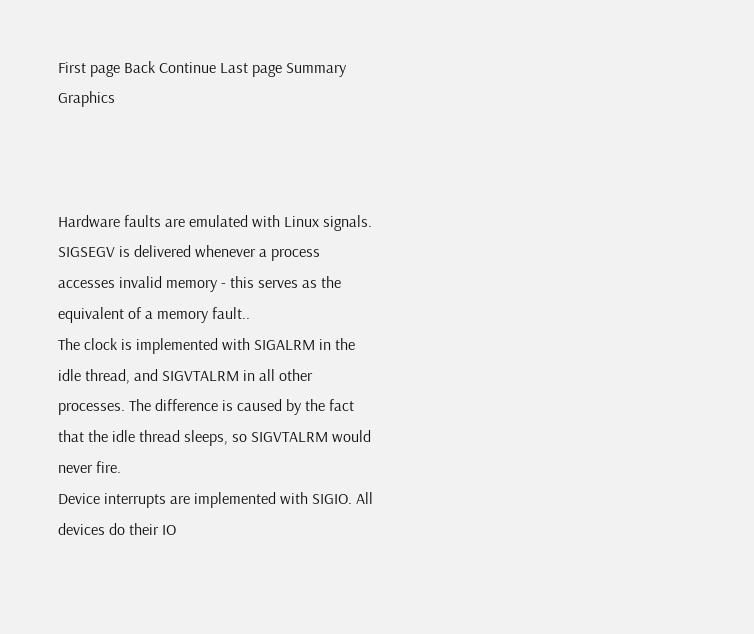First page Back Continue Last page Summary Graphics



Hardware faults are emulated with Linux signals.
SIGSEGV is delivered whenever a process accesses invalid memory - this serves as the equivalent of a memory fault..
The clock is implemented with SIGALRM in the idle thread, and SIGVTALRM in all other processes. The difference is caused by the fact that the idle thread sleeps, so SIGVTALRM would never fire.
Device interrupts are implemented with SIGIO. All devices do their IO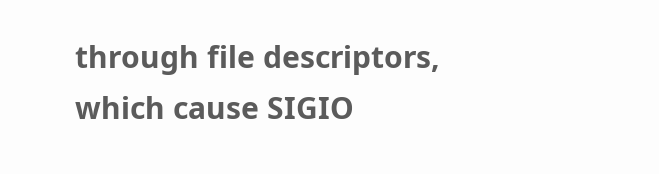through file descriptors, which cause SIGIO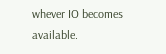whever IO becomes available.